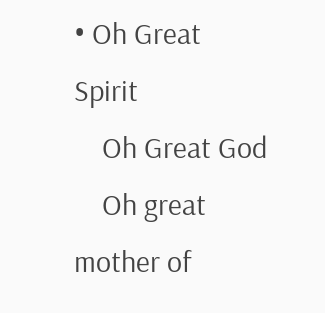• Oh Great Spirit
    Oh Great God
    Oh great mother of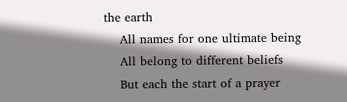the earth
    All names for one ultimate being
    All belong to different beliefs
    But each the start of a prayer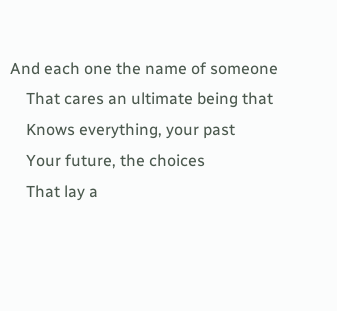And each one the name of someone
    That cares an ultimate being that
    Knows everything, your past
    Your future, the choices
    That lay a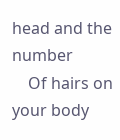head and the number
    Of hairs on your body